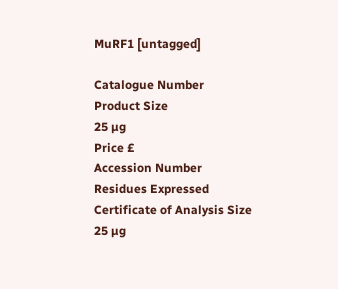MuRF1 [untagged]

Catalogue Number
Product Size
25 µg
Price £
Accession Number
Residues Expressed
Certificate of Analysis Size
25 µg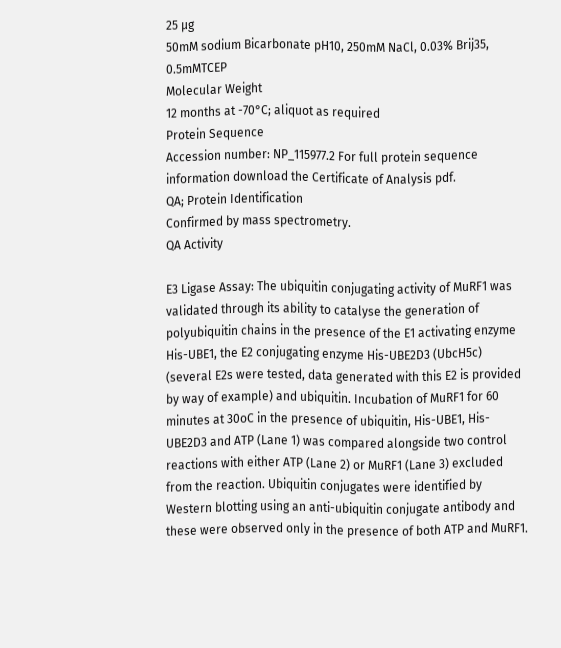25 µg
50mM sodium Bicarbonate pH10, 250mM NaCl, 0.03% Brij35, 0.5mMTCEP
Molecular Weight
12 months at -70°C; aliquot as required
Protein Sequence
Accession number: NP_115977.2 For full protein sequence information download the Certificate of Analysis pdf.
QA; Protein Identification
Confirmed by mass spectrometry.
QA Activity

E3 Ligase Assay: The ubiquitin conjugating activity of MuRF1 was validated through its ability to catalyse the generation of polyubiquitin chains in the presence of the E1 activating enzyme His-UBE1, the E2 conjugating enzyme His-UBE2D3 (UbcH5c) (several E2s were tested, data generated with this E2 is provided by way of example) and ubiquitin. Incubation of MuRF1 for 60 minutes at 30oC in the presence of ubiquitin, His-UBE1, His-UBE2D3 and ATP (Lane 1) was compared alongside two control reactions with either ATP (Lane 2) or MuRF1 (Lane 3) excluded from the reaction. Ubiquitin conjugates were identified by Western blotting using an anti-ubiquitin conjugate antibody and these were observed only in the presence of both ATP and MuRF1.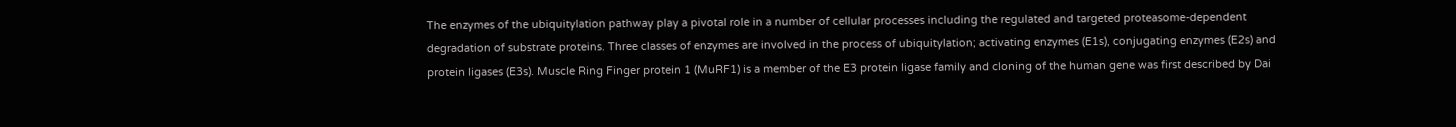The enzymes of the ubiquitylation pathway play a pivotal role in a number of cellular processes including the regulated and targeted proteasome-dependent degradation of substrate proteins. Three classes of enzymes are involved in the process of ubiquitylation; activating enzymes (E1s), conjugating enzymes (E2s) and protein ligases (E3s). Muscle Ring Finger protein 1 (MuRF1) is a member of the E3 protein ligase family and cloning of the human gene was first described by Dai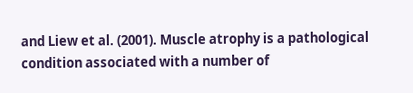and Liew et al. (2001). Muscle atrophy is a pathological condition associated with a number of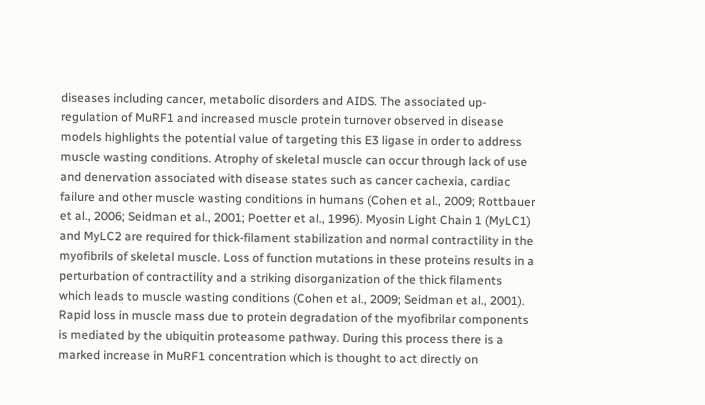diseases including cancer, metabolic disorders and AIDS. The associated up-regulation of MuRF1 and increased muscle protein turnover observed in disease models highlights the potential value of targeting this E3 ligase in order to address muscle wasting conditions. Atrophy of skeletal muscle can occur through lack of use and denervation associated with disease states such as cancer cachexia, cardiac failure and other muscle wasting conditions in humans (Cohen et al., 2009; Rottbauer et al., 2006; Seidman et al., 2001; Poetter et al., 1996). Myosin Light Chain 1 (MyLC1) and MyLC2 are required for thick-filament stabilization and normal contractility in the myofibrils of skeletal muscle. Loss of function mutations in these proteins results in a perturbation of contractility and a striking disorganization of the thick filaments which leads to muscle wasting conditions (Cohen et al., 2009; Seidman et al., 2001). Rapid loss in muscle mass due to protein degradation of the myofibrilar components is mediated by the ubiquitin proteasome pathway. During this process there is a marked increase in MuRF1 concentration which is thought to act directly on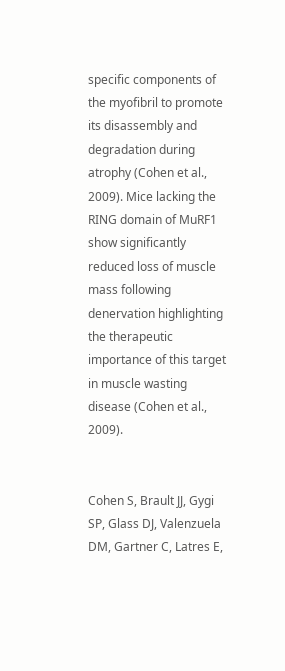specific components of the myofibril to promote its disassembly and degradation during atrophy (Cohen et al., 2009). Mice lacking the RING domain of MuRF1 show significantly reduced loss of muscle mass following denervation highlighting the therapeutic importance of this target in muscle wasting disease (Cohen et al., 2009).


Cohen S, Brault JJ, Gygi SP, Glass DJ, Valenzuela DM, Gartner C, Latres E,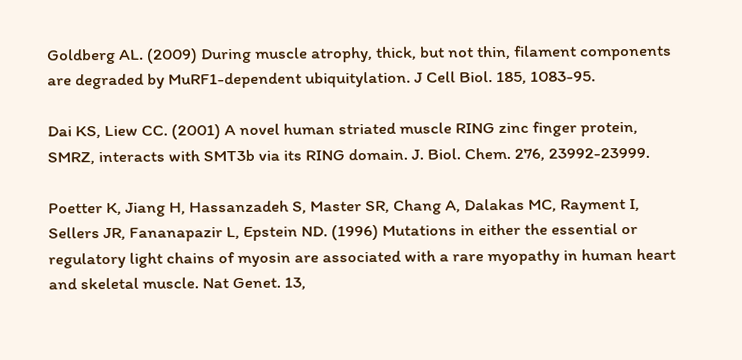Goldberg AL. (2009) During muscle atrophy, thick, but not thin, filament components are degraded by MuRF1-dependent ubiquitylation. J Cell Biol. 185, 1083-95.

Dai KS, Liew CC. (2001) A novel human striated muscle RING zinc finger protein, SMRZ, interacts with SMT3b via its RING domain. J. Biol. Chem. 276, 23992-23999.

Poetter K, Jiang H, Hassanzadeh S, Master SR, Chang A, Dalakas MC, Rayment I, Sellers JR, Fananapazir L, Epstein ND. (1996) Mutations in either the essential or regulatory light chains of myosin are associated with a rare myopathy in human heart and skeletal muscle. Nat Genet. 13,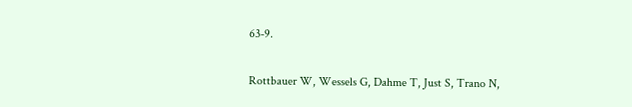63-9.

Rottbauer W, Wessels G, Dahme T, Just S, Trano N,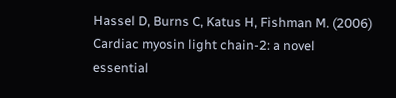Hassel D, Burns C, Katus H, Fishman M. (2006) Cardiac myosin light chain-2: a novel essential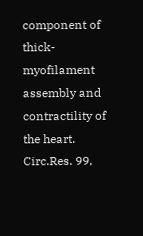component of thick-myofilament assembly and contractility of the heart. Circ.Res. 99,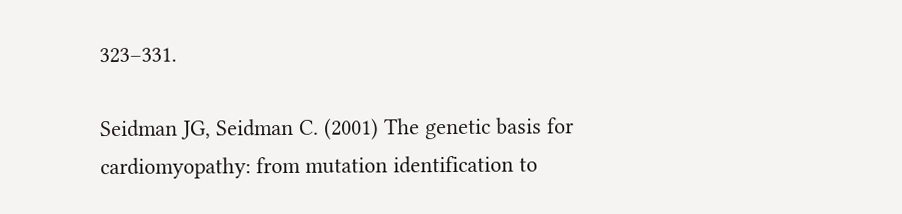323–331.

Seidman JG, Seidman C. (2001) The genetic basis for cardiomyopathy: from mutation identification to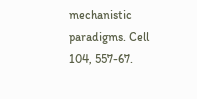mechanistic paradigms. Cell 104, 557-67.